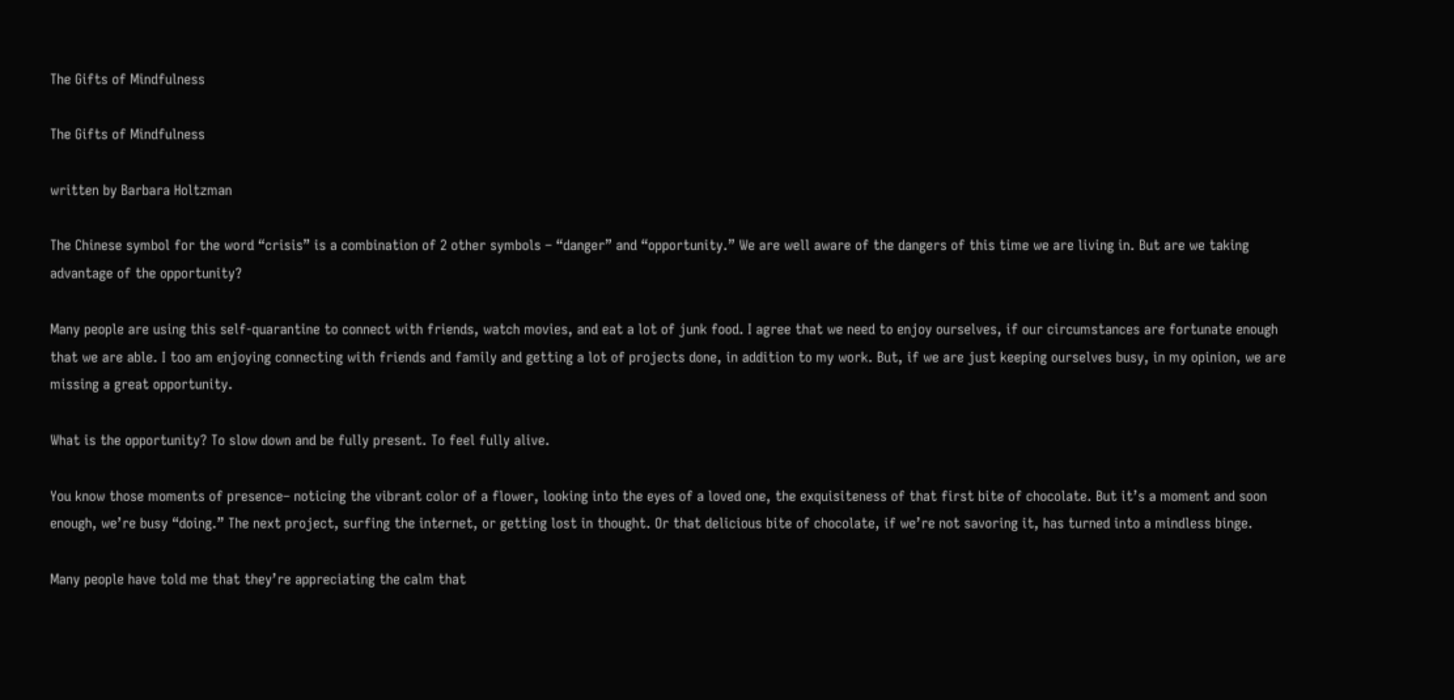The Gifts of Mindfulness

The Gifts of Mindfulness

written by Barbara Holtzman

The Chinese symbol for the word “crisis” is a combination of 2 other symbols – “danger” and “opportunity.” We are well aware of the dangers of this time we are living in. But are we taking advantage of the opportunity?

Many people are using this self-quarantine to connect with friends, watch movies, and eat a lot of junk food. I agree that we need to enjoy ourselves, if our circumstances are fortunate enough that we are able. I too am enjoying connecting with friends and family and getting a lot of projects done, in addition to my work. But, if we are just keeping ourselves busy, in my opinion, we are missing a great opportunity.

What is the opportunity? To slow down and be fully present. To feel fully alive.

You know those moments of presence– noticing the vibrant color of a flower, looking into the eyes of a loved one, the exquisiteness of that first bite of chocolate. But it’s a moment and soon enough, we’re busy “doing.” The next project, surfing the internet, or getting lost in thought. Or that delicious bite of chocolate, if we’re not savoring it, has turned into a mindless binge.

Many people have told me that they’re appreciating the calm that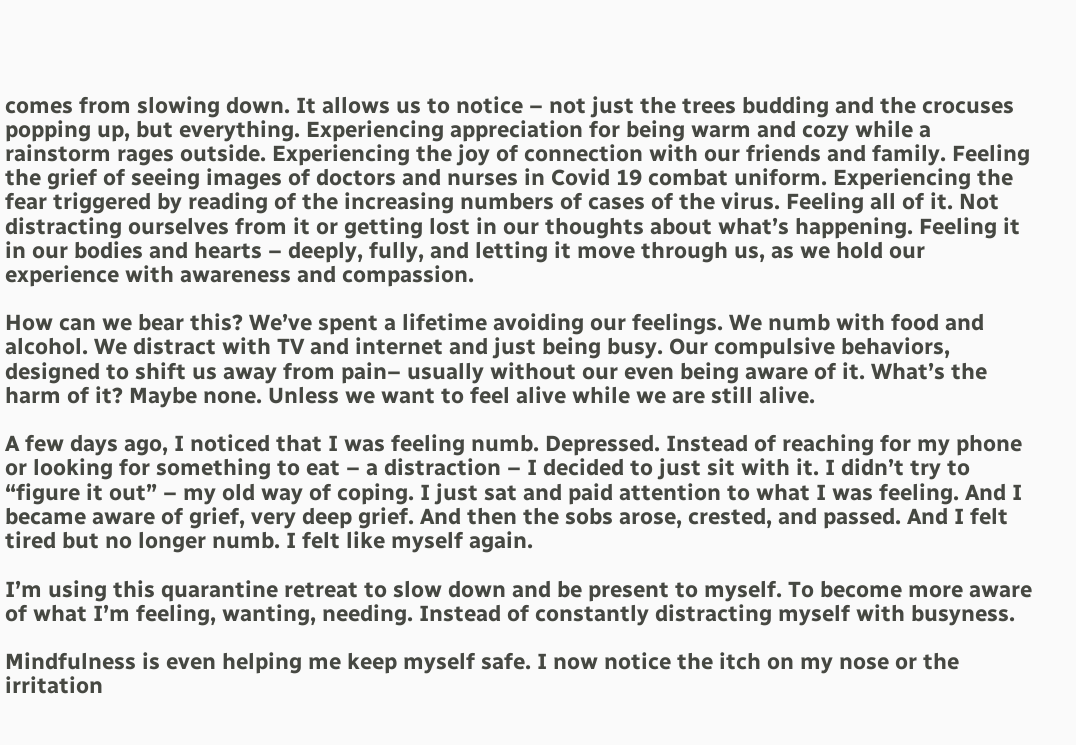comes from slowing down. It allows us to notice – not just the trees budding and the crocuses popping up, but everything. Experiencing appreciation for being warm and cozy while a rainstorm rages outside. Experiencing the joy of connection with our friends and family. Feeling the grief of seeing images of doctors and nurses in Covid 19 combat uniform. Experiencing the fear triggered by reading of the increasing numbers of cases of the virus. Feeling all of it. Not distracting ourselves from it or getting lost in our thoughts about what’s happening. Feeling it in our bodies and hearts – deeply, fully, and letting it move through us, as we hold our experience with awareness and compassion.

How can we bear this? We’ve spent a lifetime avoiding our feelings. We numb with food and alcohol. We distract with TV and internet and just being busy. Our compulsive behaviors, designed to shift us away from pain– usually without our even being aware of it. What’s the harm of it? Maybe none. Unless we want to feel alive while we are still alive.

A few days ago, I noticed that I was feeling numb. Depressed. Instead of reaching for my phone or looking for something to eat – a distraction – I decided to just sit with it. I didn’t try to “figure it out” – my old way of coping. I just sat and paid attention to what I was feeling. And I became aware of grief, very deep grief. And then the sobs arose, crested, and passed. And I felt tired but no longer numb. I felt like myself again.

I’m using this quarantine retreat to slow down and be present to myself. To become more aware of what I’m feeling, wanting, needing. Instead of constantly distracting myself with busyness.

Mindfulness is even helping me keep myself safe. I now notice the itch on my nose or the irritation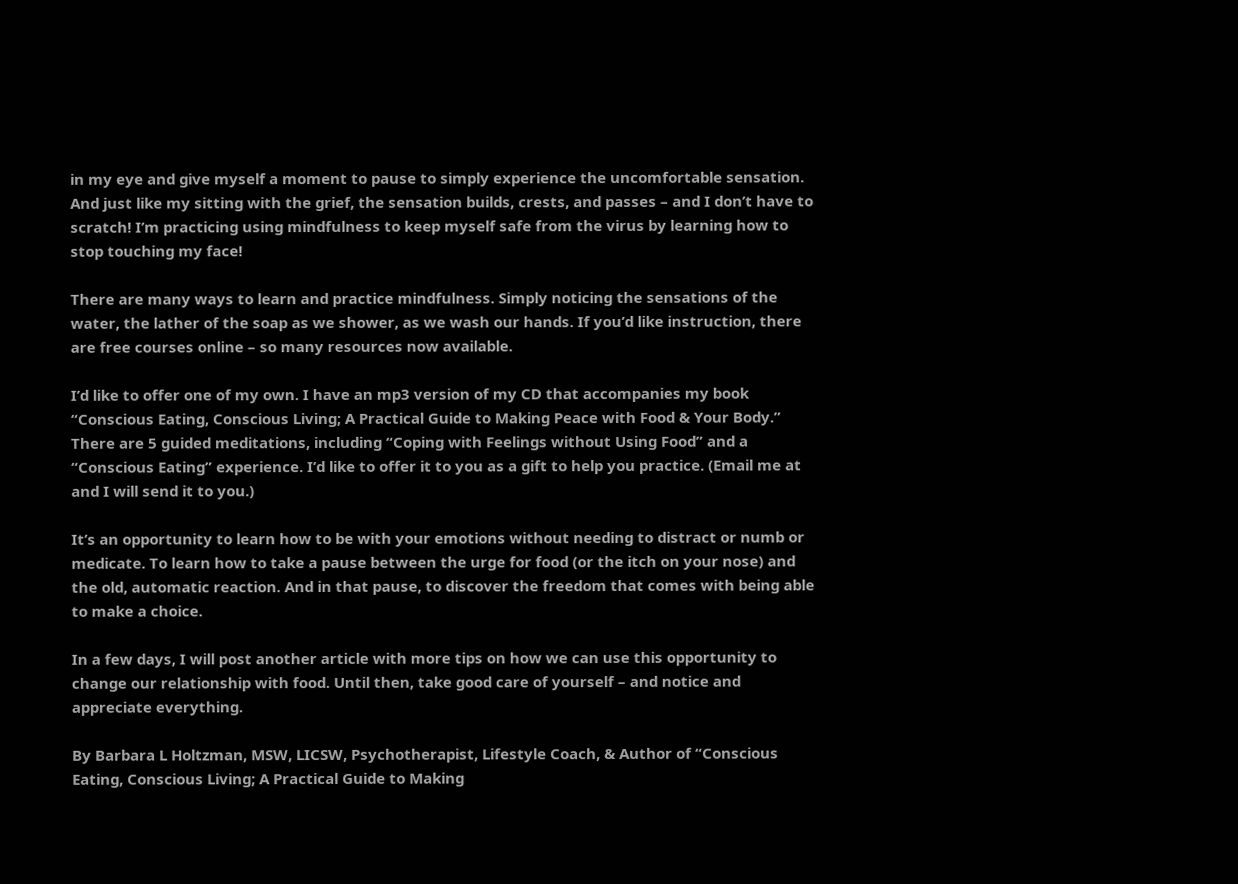in my eye and give myself a moment to pause to simply experience the uncomfortable sensation. And just like my sitting with the grief, the sensation builds, crests, and passes – and I don’t have to scratch! I’m practicing using mindfulness to keep myself safe from the virus by learning how to stop touching my face!

There are many ways to learn and practice mindfulness. Simply noticing the sensations of the water, the lather of the soap as we shower, as we wash our hands. If you’d like instruction, there are free courses online – so many resources now available.

I’d like to offer one of my own. I have an mp3 version of my CD that accompanies my book “Conscious Eating, Conscious Living; A Practical Guide to Making Peace with Food & Your Body.” There are 5 guided meditations, including “Coping with Feelings without Using Food” and a “Conscious Eating” experience. I’d like to offer it to you as a gift to help you practice. (Email me at and I will send it to you.)

It’s an opportunity to learn how to be with your emotions without needing to distract or numb or medicate. To learn how to take a pause between the urge for food (or the itch on your nose) and the old, automatic reaction. And in that pause, to discover the freedom that comes with being able to make a choice.

In a few days, I will post another article with more tips on how we can use this opportunity to change our relationship with food. Until then, take good care of yourself – and notice and appreciate everything.

By Barbara L Holtzman, MSW, LICSW, Psychotherapist, Lifestyle Coach, & Author of “Conscious Eating, Conscious Living; A Practical Guide to Making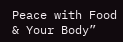Peace with Food & Your Body”